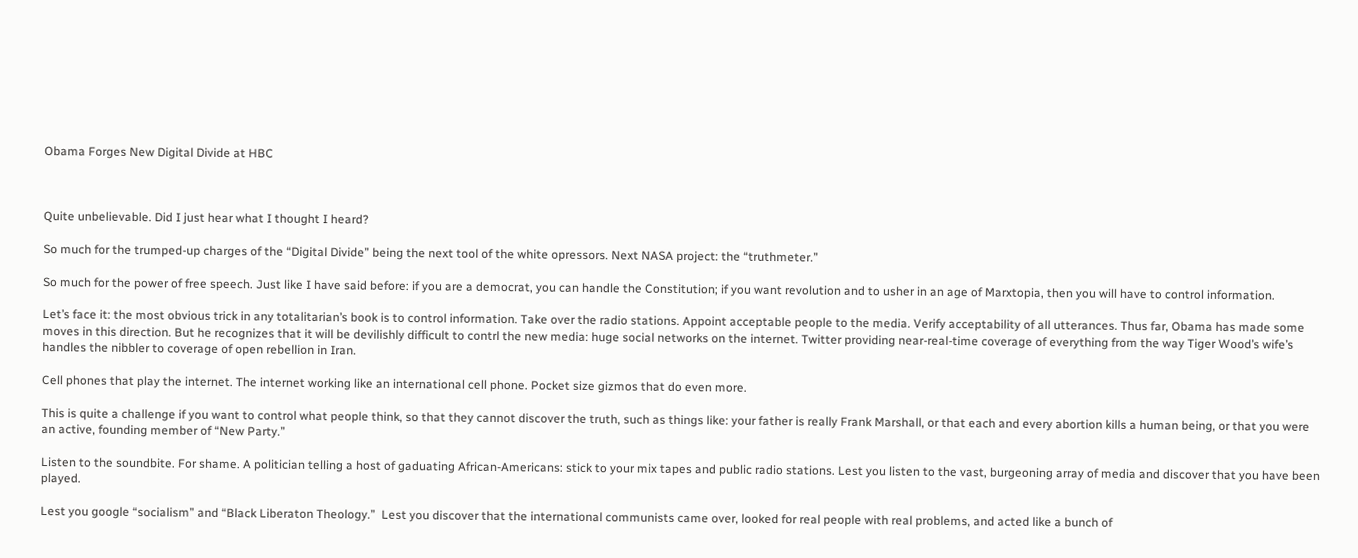Obama Forges New Digital Divide at HBC



Quite unbelievable. Did I just hear what I thought I heard?

So much for the trumped-up charges of the “Digital Divide” being the next tool of the white opressors. Next NASA project: the “truthmeter.”

So much for the power of free speech. Just like I have said before: if you are a democrat, you can handle the Constitution; if you want revolution and to usher in an age of Marxtopia, then you will have to control information.

Let’s face it: the most obvious trick in any totalitarian’s book is to control information. Take over the radio stations. Appoint acceptable people to the media. Verify acceptability of all utterances. Thus far, Obama has made some moves in this direction. But he recognizes that it will be devilishly difficult to contrl the new media: huge social networks on the internet. Twitter providing near-real-time coverage of everything from the way Tiger Wood’s wife’s handles the nibbler to coverage of open rebellion in Iran.

Cell phones that play the internet. The internet working like an international cell phone. Pocket size gizmos that do even more.

This is quite a challenge if you want to control what people think, so that they cannot discover the truth, such as things like: your father is really Frank Marshall, or that each and every abortion kills a human being, or that you were an active, founding member of “New Party.”

Listen to the soundbite. For shame. A politician telling a host of gaduating African-Americans: stick to your mix tapes and public radio stations. Lest you listen to the vast, burgeoning array of media and discover that you have been played.

Lest you google “socialism” and “Black Liberaton Theology.”  Lest you discover that the international communists came over, looked for real people with real problems, and acted like a bunch of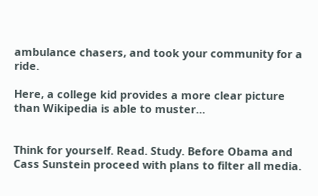ambulance chasers, and took your community for a ride.

Here, a college kid provides a more clear picture than Wikipedia is able to muster…


Think for yourself. Read. Study. Before Obama and Cass Sunstein proceed with plans to filter all media.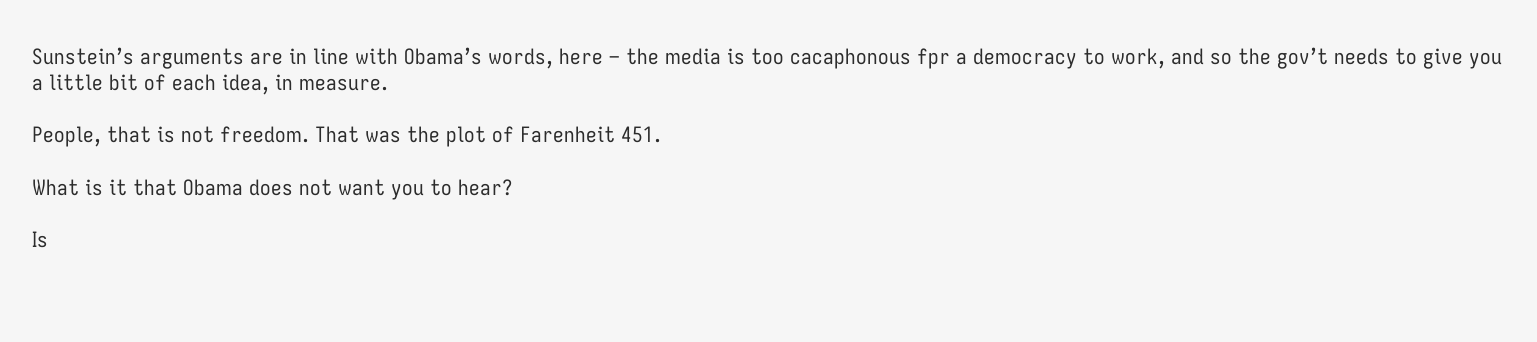Sunstein’s arguments are in line with Obama’s words, here – the media is too cacaphonous fpr a democracy to work, and so the gov’t needs to give you a little bit of each idea, in measure.

People, that is not freedom. That was the plot of Farenheit 451.

What is it that Obama does not want you to hear?

Is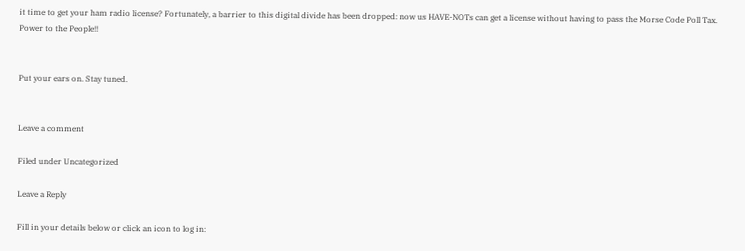it time to get your ham radio license? Fortunately, a barrier to this digital divide has been dropped: now us HAVE-NOTs can get a license without having to pass the Morse Code Poll Tax. Power to the People!!


Put your ears on. Stay tuned.


Leave a comment

Filed under Uncategorized

Leave a Reply

Fill in your details below or click an icon to log in: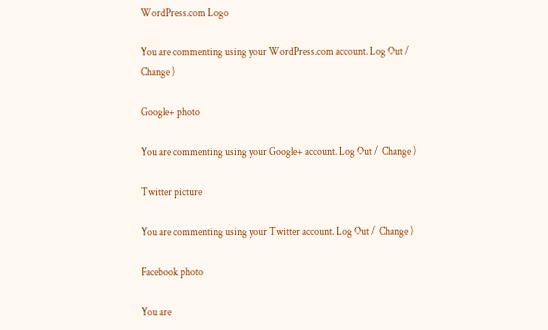WordPress.com Logo

You are commenting using your WordPress.com account. Log Out /  Change )

Google+ photo

You are commenting using your Google+ account. Log Out /  Change )

Twitter picture

You are commenting using your Twitter account. Log Out /  Change )

Facebook photo

You are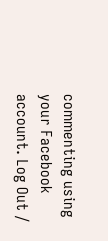commenting using your Facebook account. Log Out /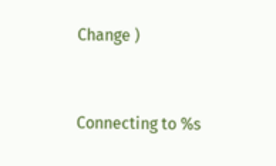Change )


Connecting to %s